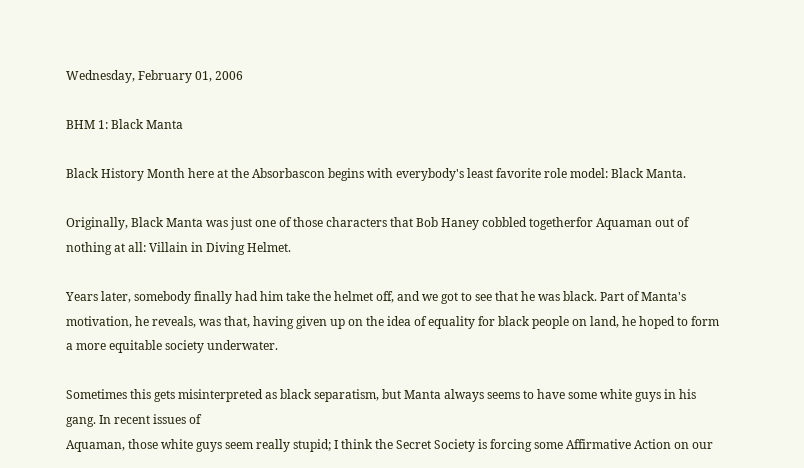Wednesday, February 01, 2006

BHM 1: Black Manta

Black History Month here at the Absorbascon begins with everybody's least favorite role model: Black Manta.

Originally, Black Manta was just one of those characters that Bob Haney cobbled togetherfor Aquaman out of nothing at all: Villain in Diving Helmet.

Years later, somebody finally had him take the helmet off, and we got to see that he was black. Part of Manta's motivation, he reveals, was that, having given up on the idea of equality for black people on land, he hoped to form a more equitable society underwater.

Sometimes this gets misinterpreted as black separatism, but Manta always seems to have some white guys in his gang. In recent issues of
Aquaman, those white guys seem really stupid; I think the Secret Society is forcing some Affirmative Action on our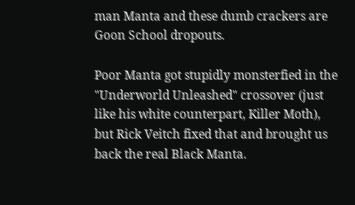man Manta and these dumb crackers are Goon School dropouts.

Poor Manta got stupidly monsterfied in the "Underworld Unleashed" crossover (just like his white counterpart, Killer Moth), but Rick Veitch fixed that and brought us back the real Black Manta.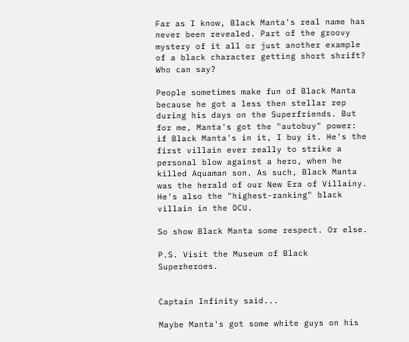Far as I know, Black Manta's real name has never been revealed. Part of the groovy mystery of it all or just another example of a black character getting short shrift? Who can say?

People sometimes make fun of Black Manta because he got a less then stellar rep during his days on the Superfriends. But for me, Manta's got the "autobuy" power: if Black Manta's in it, I buy it. He's the first villain ever really to strike a personal blow against a hero, when he killed Aquaman son. As such, Black Manta was the herald of our New Era of Villainy. He's also the "highest-ranking" black villain in the DCU.

So show Black Manta some respect. Or else.

P.S. Visit the Museum of Black Superheroes.


Captain Infinity said...

Maybe Manta's got some white guys on his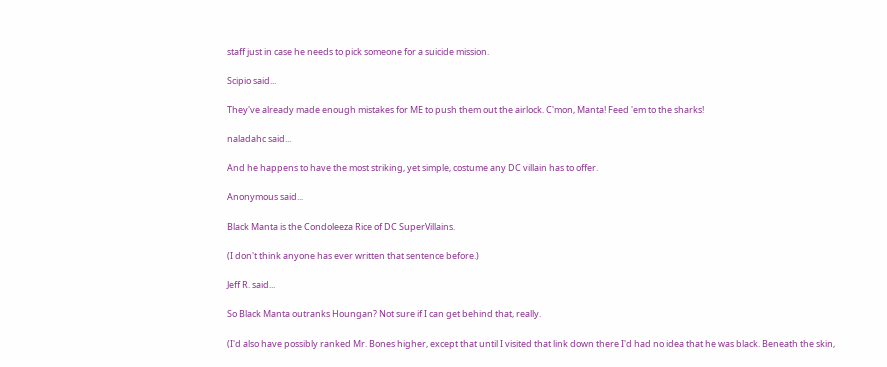staff just in case he needs to pick someone for a suicide mission.

Scipio said...

They've already made enough mistakes for ME to push them out the airlock. C'mon, Manta! Feed 'em to the sharks!

naladahc said...

And he happens to have the most striking, yet simple, costume any DC villain has to offer.

Anonymous said...

Black Manta is the Condoleeza Rice of DC SuperVillains.

(I don't think anyone has ever written that sentence before.)

Jeff R. said...

So Black Manta outranks Houngan? Not sure if I can get behind that, really.

(I'd also have possibly ranked Mr. Bones higher, except that until I visited that link down there I'd had no idea that he was black. Beneath the skin,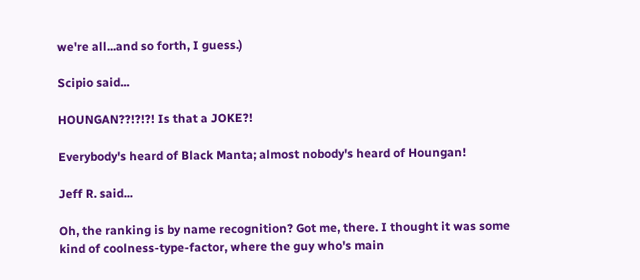we're all...and so forth, I guess.)

Scipio said...

HOUNGAN??!?!?! Is that a JOKE?!

Everybody's heard of Black Manta; almost nobody's heard of Houngan!

Jeff R. said...

Oh, the ranking is by name recognition? Got me, there. I thought it was some kind of coolness-type-factor, where the guy who's main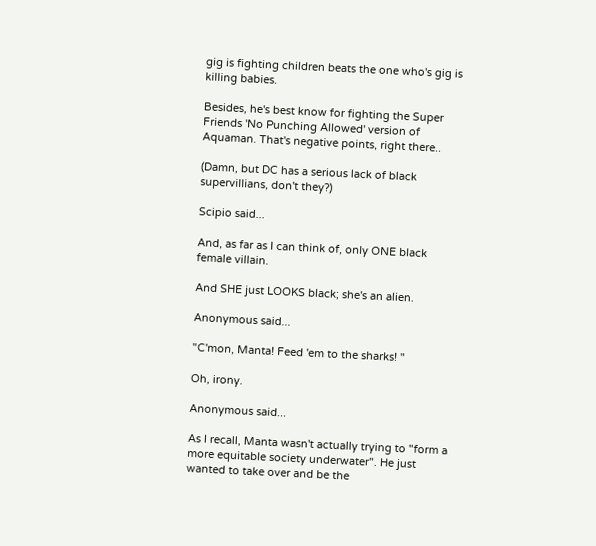gig is fighting children beats the one who's gig is killing babies.

Besides, he's best know for fighting the Super Friends 'No Punching Allowed' version of Aquaman. That's negative points, right there..

(Damn, but DC has a serious lack of black supervillians, don't they?)

Scipio said...

And, as far as I can think of, only ONE black female villain.

And SHE just LOOKS black; she's an alien.

Anonymous said...

"C'mon, Manta! Feed 'em to the sharks! "

Oh, irony.

Anonymous said...

As I recall, Manta wasn't actually trying to "form a more equitable society underwater". He just wanted to take over and be the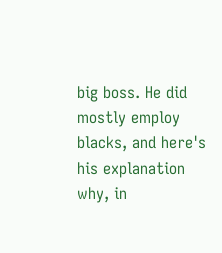big boss. He did mostly employ blacks, and here's his explanation why, in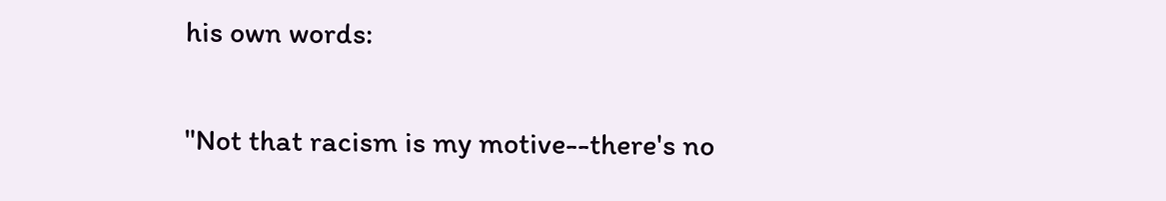his own words:

"Not that racism is my motive--there's no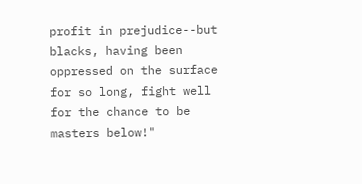profit in prejudice--but blacks, having been oppressed on the surface for so long, fight well for the chance to be masters below!"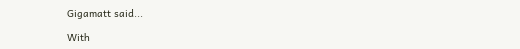Gigamatt said...

With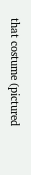that costume (pictured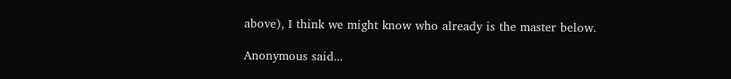above), I think we might know who already is the master below.

Anonymous said...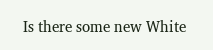Is there some new White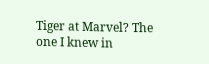Tiger at Marvel? The one I knew in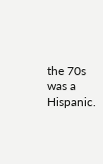the 70s was a Hispanic.